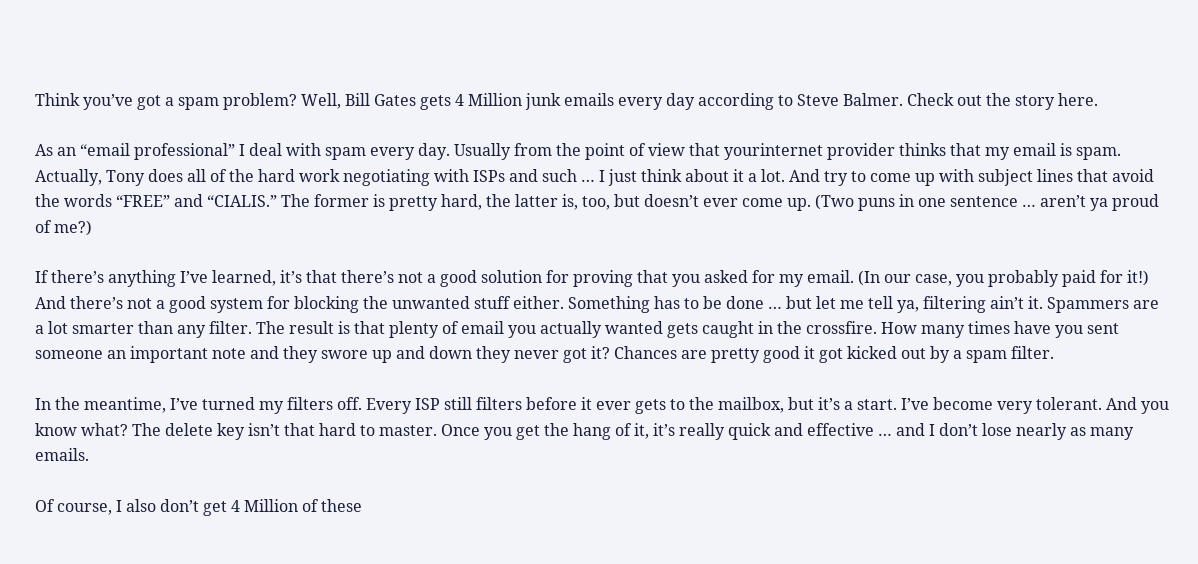Think you’ve got a spam problem? Well, Bill Gates gets 4 Million junk emails every day according to Steve Balmer. Check out the story here.

As an “email professional” I deal with spam every day. Usually from the point of view that yourinternet provider thinks that my email is spam. Actually, Tony does all of the hard work negotiating with ISPs and such … I just think about it a lot. And try to come up with subject lines that avoid the words “FREE” and “CIALIS.” The former is pretty hard, the latter is, too, but doesn’t ever come up. (Two puns in one sentence … aren’t ya proud of me?)

If there’s anything I’ve learned, it’s that there’s not a good solution for proving that you asked for my email. (In our case, you probably paid for it!) And there’s not a good system for blocking the unwanted stuff either. Something has to be done … but let me tell ya, filtering ain’t it. Spammers are a lot smarter than any filter. The result is that plenty of email you actually wanted gets caught in the crossfire. How many times have you sent someone an important note and they swore up and down they never got it? Chances are pretty good it got kicked out by a spam filter.

In the meantime, I’ve turned my filters off. Every ISP still filters before it ever gets to the mailbox, but it’s a start. I’ve become very tolerant. And you know what? The delete key isn’t that hard to master. Once you get the hang of it, it’s really quick and effective … and I don’t lose nearly as many emails.

Of course, I also don’t get 4 Million of these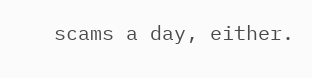scams a day, either.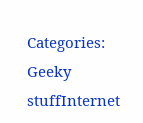Categories: Geeky stuffInternet